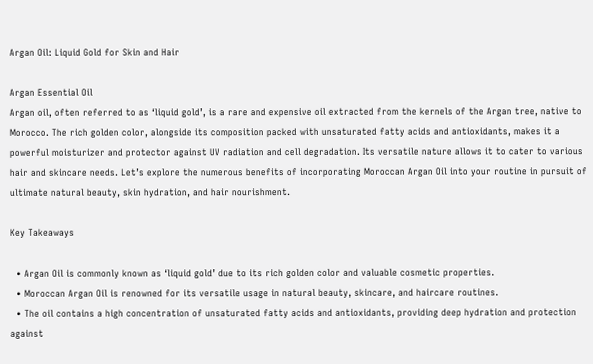Argan Oil: Liquid Gold for Skin and Hair

Argan Essential Oil
Argan oil, often referred to as ‘liquid gold’, is a rare and expensive oil extracted from the kernels of the Argan tree, native to Morocco. The rich golden color, alongside its composition packed with unsaturated fatty acids and antioxidants, makes it a powerful moisturizer and protector against UV radiation and cell degradation. Its versatile nature allows it to cater to various hair and skincare needs. Let’s explore the numerous benefits of incorporating Moroccan Argan Oil into your routine in pursuit of ultimate natural beauty, skin hydration, and hair nourishment.

Key Takeaways

  • Argan Oil is commonly known as ‘liquid gold’ due to its rich golden color and valuable cosmetic properties.
  • Moroccan Argan Oil is renowned for its versatile usage in natural beauty, skincare, and haircare routines.
  • The oil contains a high concentration of unsaturated fatty acids and antioxidants, providing deep hydration and protection against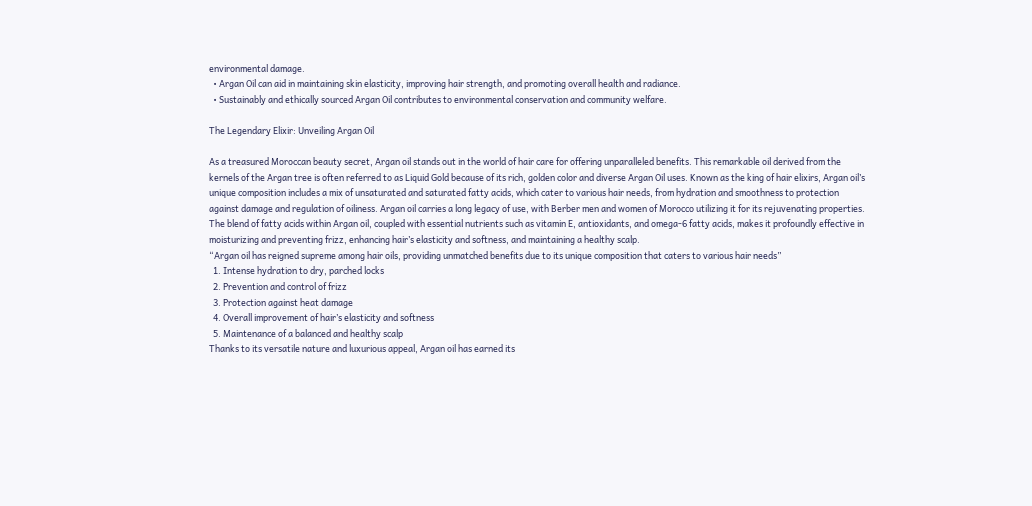environmental damage.
  • Argan Oil can aid in maintaining skin elasticity, improving hair strength, and promoting overall health and radiance.
  • Sustainably and ethically sourced Argan Oil contributes to environmental conservation and community welfare.

The Legendary Elixir: Unveiling Argan Oil

As a treasured Moroccan beauty secret, Argan oil stands out in the world of hair care for offering unparalleled benefits. This remarkable oil derived from the kernels of the Argan tree is often referred to as Liquid Gold because of its rich, golden color and diverse Argan Oil uses. Known as the king of hair elixirs, Argan oil’s unique composition includes a mix of unsaturated and saturated fatty acids, which cater to various hair needs, from hydration and smoothness to protection against damage and regulation of oiliness. Argan oil carries a long legacy of use, with Berber men and women of Morocco utilizing it for its rejuvenating properties. The blend of fatty acids within Argan oil, coupled with essential nutrients such as vitamin E, antioxidants, and omega-6 fatty acids, makes it profoundly effective in moisturizing and preventing frizz, enhancing hair’s elasticity and softness, and maintaining a healthy scalp.
“Argan oil has reigned supreme among hair oils, providing unmatched benefits due to its unique composition that caters to various hair needs”
  1. Intense hydration to dry, parched locks
  2. Prevention and control of frizz
  3. Protection against heat damage
  4. Overall improvement of hair’s elasticity and softness
  5. Maintenance of a balanced and healthy scalp
Thanks to its versatile nature and luxurious appeal, Argan oil has earned its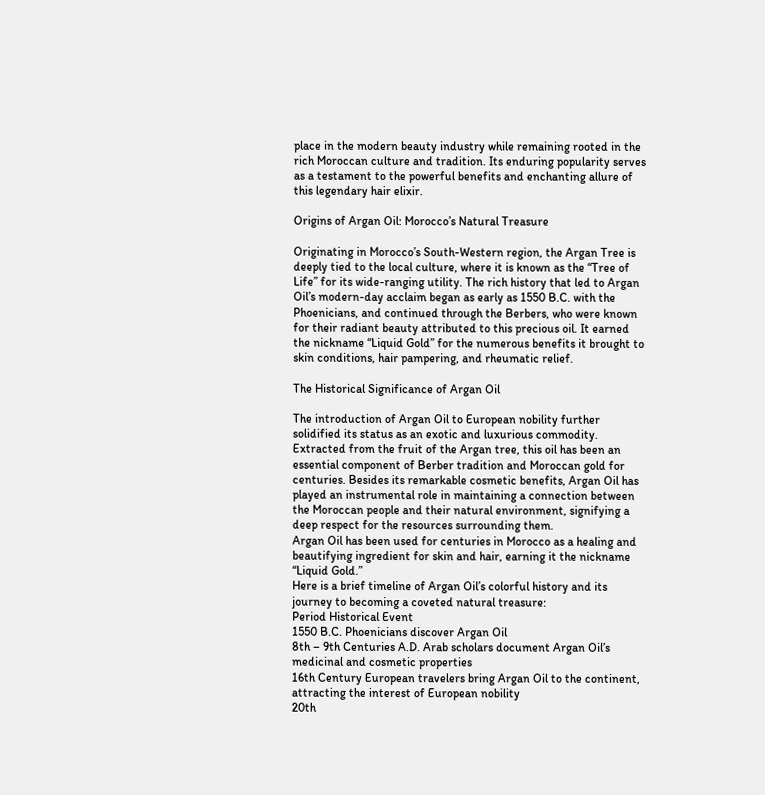place in the modern beauty industry while remaining rooted in the rich Moroccan culture and tradition. Its enduring popularity serves as a testament to the powerful benefits and enchanting allure of this legendary hair elixir.

Origins of Argan Oil: Morocco’s Natural Treasure

Originating in Morocco’s South-Western region, the Argan Tree is deeply tied to the local culture, where it is known as the “Tree of Life” for its wide-ranging utility. The rich history that led to Argan Oil’s modern-day acclaim began as early as 1550 B.C. with the Phoenicians, and continued through the Berbers, who were known for their radiant beauty attributed to this precious oil. It earned the nickname “Liquid Gold” for the numerous benefits it brought to skin conditions, hair pampering, and rheumatic relief.

The Historical Significance of Argan Oil

The introduction of Argan Oil to European nobility further solidified its status as an exotic and luxurious commodity. Extracted from the fruit of the Argan tree, this oil has been an essential component of Berber tradition and Moroccan gold for centuries. Besides its remarkable cosmetic benefits, Argan Oil has played an instrumental role in maintaining a connection between the Moroccan people and their natural environment, signifying a deep respect for the resources surrounding them.
Argan Oil has been used for centuries in Morocco as a healing and beautifying ingredient for skin and hair, earning it the nickname “Liquid Gold.”
Here is a brief timeline of Argan Oil’s colorful history and its journey to becoming a coveted natural treasure:
Period Historical Event
1550 B.C. Phoenicians discover Argan Oil
8th – 9th Centuries A.D. Arab scholars document Argan Oil’s medicinal and cosmetic properties
16th Century European travelers bring Argan Oil to the continent, attracting the interest of European nobility
20th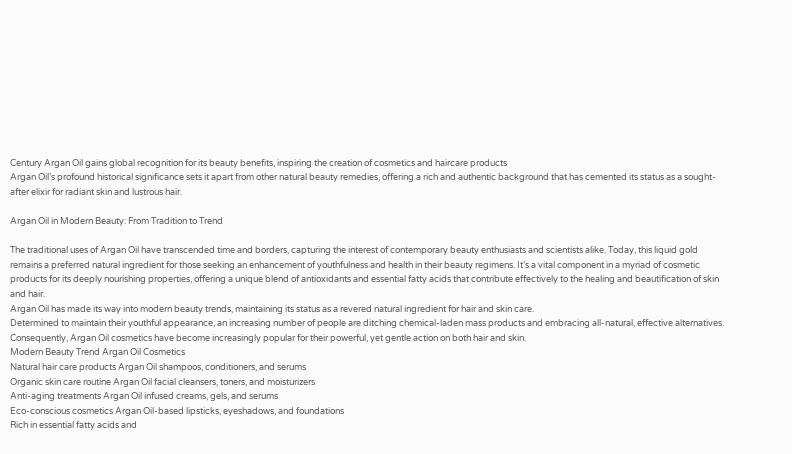Century Argan Oil gains global recognition for its beauty benefits, inspiring the creation of cosmetics and haircare products
Argan Oil’s profound historical significance sets it apart from other natural beauty remedies, offering a rich and authentic background that has cemented its status as a sought-after elixir for radiant skin and lustrous hair.

Argan Oil in Modern Beauty: From Tradition to Trend

The traditional uses of Argan Oil have transcended time and borders, capturing the interest of contemporary beauty enthusiasts and scientists alike. Today, this liquid gold remains a preferred natural ingredient for those seeking an enhancement of youthfulness and health in their beauty regimens. It’s a vital component in a myriad of cosmetic products for its deeply nourishing properties, offering a unique blend of antioxidants and essential fatty acids that contribute effectively to the healing and beautification of skin and hair.
Argan Oil has made its way into modern beauty trends, maintaining its status as a revered natural ingredient for hair and skin care.
Determined to maintain their youthful appearance, an increasing number of people are ditching chemical-laden mass products and embracing all-natural, effective alternatives. Consequently, Argan Oil cosmetics have become increasingly popular for their powerful, yet gentle action on both hair and skin.
Modern Beauty Trend Argan Oil Cosmetics
Natural hair care products Argan Oil shampoos, conditioners, and serums
Organic skin care routine Argan Oil facial cleansers, toners, and moisturizers
Anti-aging treatments Argan Oil infused creams, gels, and serums
Eco-conscious cosmetics Argan Oil-based lipsticks, eyeshadows, and foundations
Rich in essential fatty acids and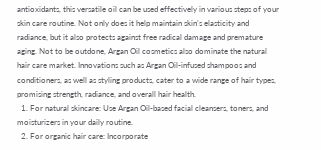antioxidants, this versatile oil can be used effectively in various steps of your skin care routine. Not only does it help maintain skin’s elasticity and radiance, but it also protects against free radical damage and premature aging. Not to be outdone, Argan Oil cosmetics also dominate the natural hair care market. Innovations such as Argan Oil-infused shampoos and conditioners, as well as styling products, cater to a wide range of hair types, promising strength, radiance, and overall hair health.
  1. For natural skincare: Use Argan Oil-based facial cleansers, toners, and moisturizers in your daily routine.
  2. For organic hair care: Incorporate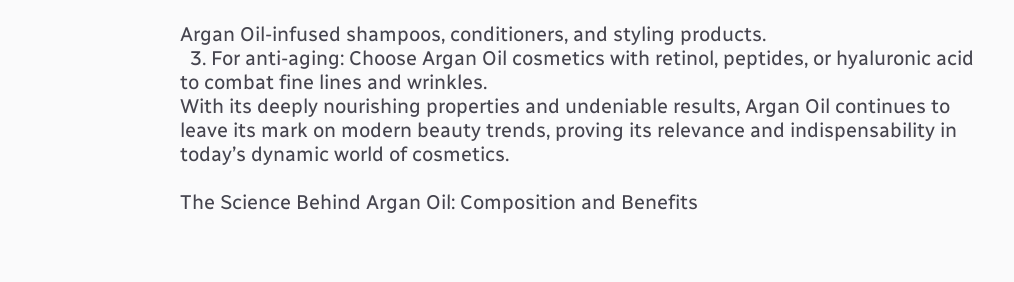Argan Oil-infused shampoos, conditioners, and styling products.
  3. For anti-aging: Choose Argan Oil cosmetics with retinol, peptides, or hyaluronic acid to combat fine lines and wrinkles.
With its deeply nourishing properties and undeniable results, Argan Oil continues to leave its mark on modern beauty trends, proving its relevance and indispensability in today’s dynamic world of cosmetics.

The Science Behind Argan Oil: Composition and Benefits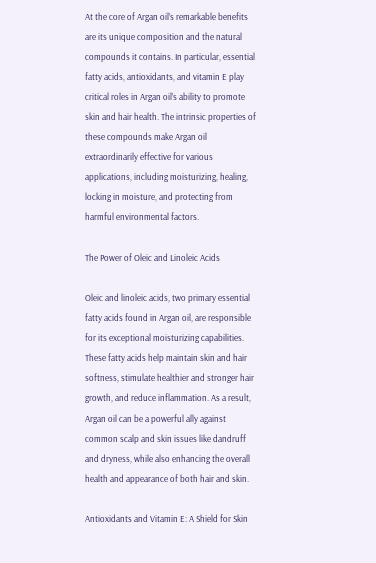At the core of Argan oil’s remarkable benefits are its unique composition and the natural compounds it contains. In particular, essential fatty acids, antioxidants, and vitamin E play critical roles in Argan oil’s ability to promote skin and hair health. The intrinsic properties of these compounds make Argan oil extraordinarily effective for various applications, including moisturizing, healing, locking in moisture, and protecting from harmful environmental factors.

The Power of Oleic and Linoleic Acids

Oleic and linoleic acids, two primary essential fatty acids found in Argan oil, are responsible for its exceptional moisturizing capabilities. These fatty acids help maintain skin and hair softness, stimulate healthier and stronger hair growth, and reduce inflammation. As a result, Argan oil can be a powerful ally against common scalp and skin issues like dandruff and dryness, while also enhancing the overall health and appearance of both hair and skin.

Antioxidants and Vitamin E: A Shield for Skin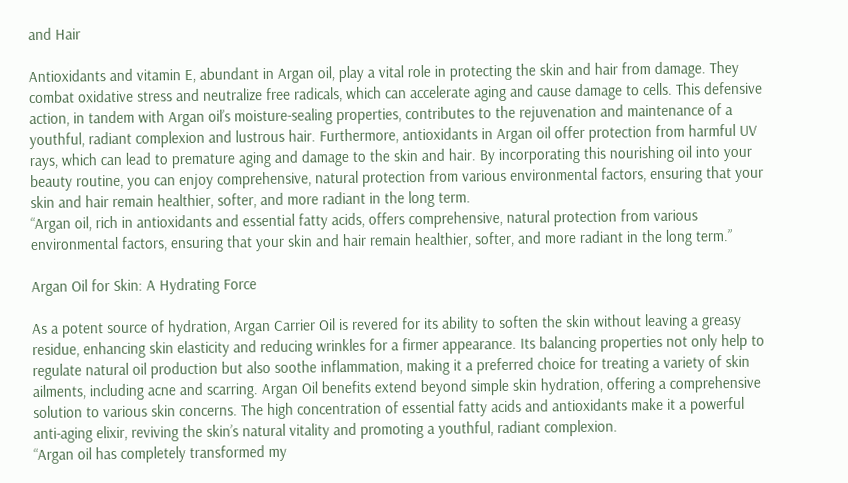and Hair

Antioxidants and vitamin E, abundant in Argan oil, play a vital role in protecting the skin and hair from damage. They combat oxidative stress and neutralize free radicals, which can accelerate aging and cause damage to cells. This defensive action, in tandem with Argan oil’s moisture-sealing properties, contributes to the rejuvenation and maintenance of a youthful, radiant complexion and lustrous hair. Furthermore, antioxidants in Argan oil offer protection from harmful UV rays, which can lead to premature aging and damage to the skin and hair. By incorporating this nourishing oil into your beauty routine, you can enjoy comprehensive, natural protection from various environmental factors, ensuring that your skin and hair remain healthier, softer, and more radiant in the long term.
“Argan oil, rich in antioxidants and essential fatty acids, offers comprehensive, natural protection from various environmental factors, ensuring that your skin and hair remain healthier, softer, and more radiant in the long term.”

Argan Oil for Skin: A Hydrating Force

As a potent source of hydration, Argan Carrier Oil is revered for its ability to soften the skin without leaving a greasy residue, enhancing skin elasticity and reducing wrinkles for a firmer appearance. Its balancing properties not only help to regulate natural oil production but also soothe inflammation, making it a preferred choice for treating a variety of skin ailments, including acne and scarring. Argan Oil benefits extend beyond simple skin hydration, offering a comprehensive solution to various skin concerns. The high concentration of essential fatty acids and antioxidants make it a powerful anti-aging elixir, reviving the skin’s natural vitality and promoting a youthful, radiant complexion.
“Argan oil has completely transformed my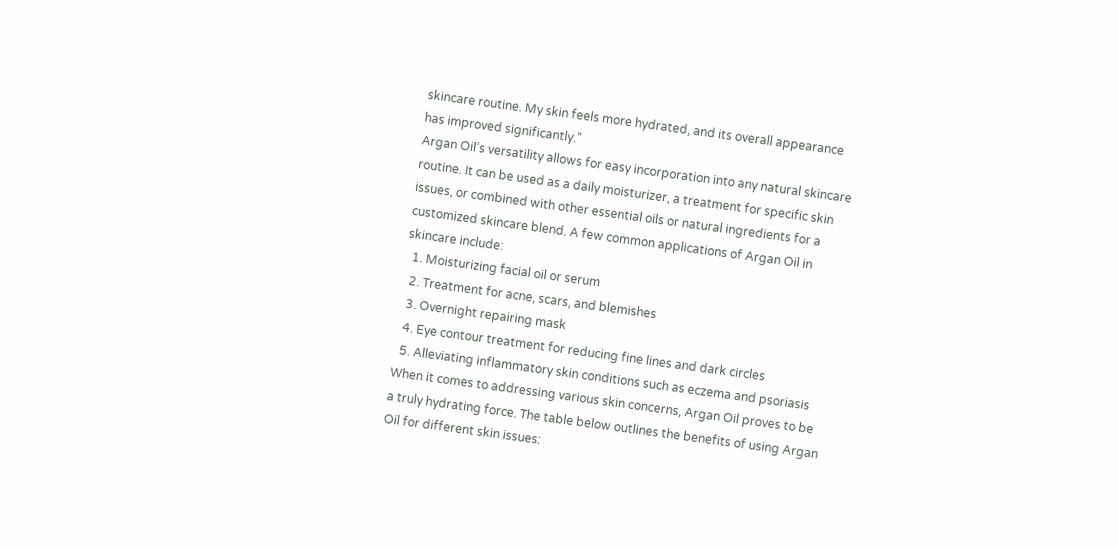skincare routine. My skin feels more hydrated, and its overall appearance has improved significantly.”
Argan Oil’s versatility allows for easy incorporation into any natural skincare routine. It can be used as a daily moisturizer, a treatment for specific skin issues, or combined with other essential oils or natural ingredients for a customized skincare blend. A few common applications of Argan Oil in skincare include:
  1. Moisturizing facial oil or serum
  2. Treatment for acne, scars, and blemishes
  3. Overnight repairing mask
  4. Eye contour treatment for reducing fine lines and dark circles
  5. Alleviating inflammatory skin conditions such as eczema and psoriasis
When it comes to addressing various skin concerns, Argan Oil proves to be a truly hydrating force. The table below outlines the benefits of using Argan Oil for different skin issues: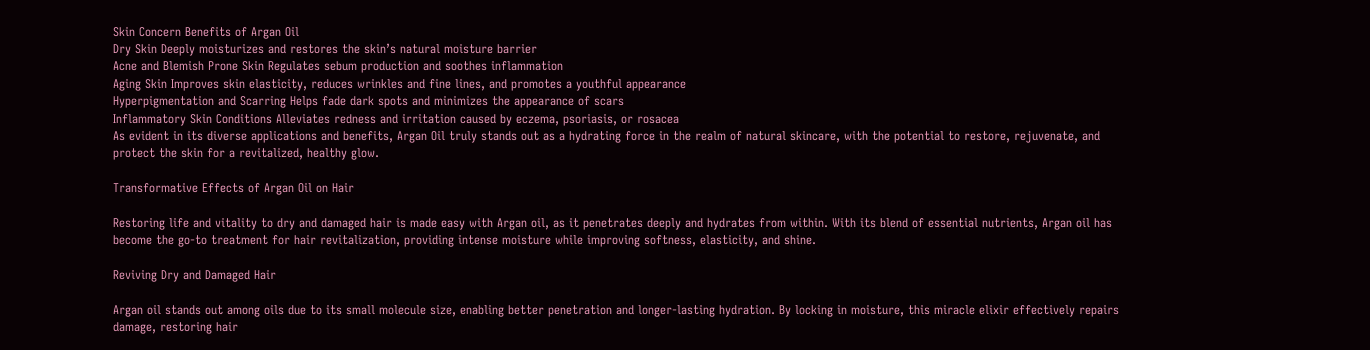Skin Concern Benefits of Argan Oil
Dry Skin Deeply moisturizes and restores the skin’s natural moisture barrier
Acne and Blemish Prone Skin Regulates sebum production and soothes inflammation
Aging Skin Improves skin elasticity, reduces wrinkles and fine lines, and promotes a youthful appearance
Hyperpigmentation and Scarring Helps fade dark spots and minimizes the appearance of scars
Inflammatory Skin Conditions Alleviates redness and irritation caused by eczema, psoriasis, or rosacea
As evident in its diverse applications and benefits, Argan Oil truly stands out as a hydrating force in the realm of natural skincare, with the potential to restore, rejuvenate, and protect the skin for a revitalized, healthy glow.

Transformative Effects of Argan Oil on Hair

Restoring life and vitality to dry and damaged hair is made easy with Argan oil, as it penetrates deeply and hydrates from within. With its blend of essential nutrients, Argan oil has become the go-to treatment for hair revitalization, providing intense moisture while improving softness, elasticity, and shine.

Reviving Dry and Damaged Hair

Argan oil stands out among oils due to its small molecule size, enabling better penetration and longer-lasting hydration. By locking in moisture, this miracle elixir effectively repairs damage, restoring hair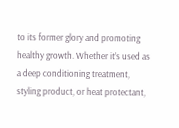to its former glory and promoting healthy growth. Whether it’s used as a deep conditioning treatment, styling product, or heat protectant,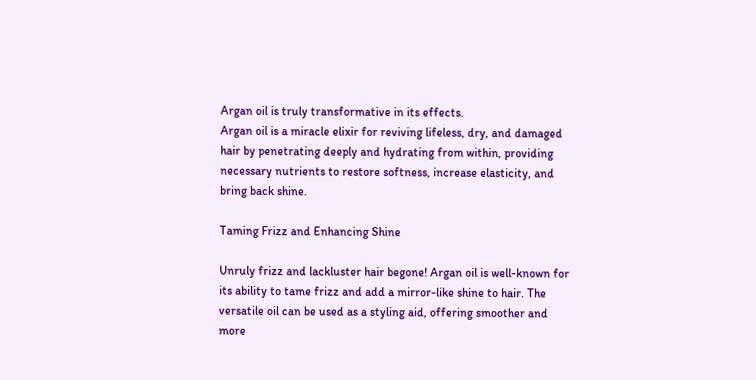Argan oil is truly transformative in its effects.
Argan oil is a miracle elixir for reviving lifeless, dry, and damaged hair by penetrating deeply and hydrating from within, providing necessary nutrients to restore softness, increase elasticity, and bring back shine.

Taming Frizz and Enhancing Shine

Unruly frizz and lackluster hair begone! Argan oil is well-known for its ability to tame frizz and add a mirror-like shine to hair. The versatile oil can be used as a styling aid, offering smoother and more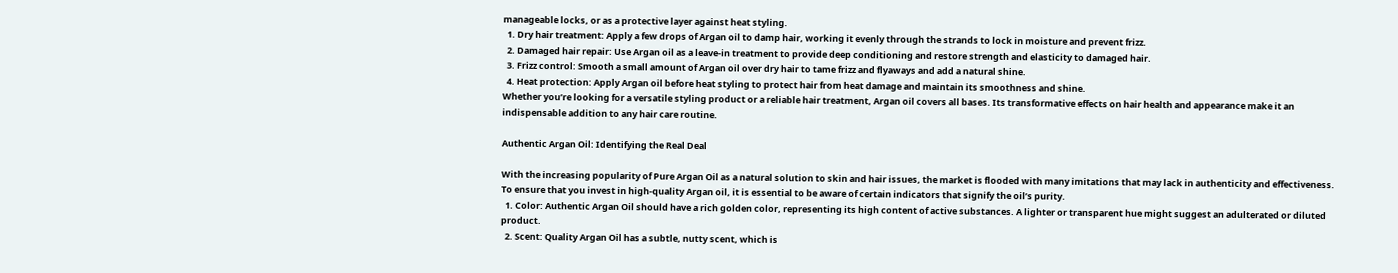manageable locks, or as a protective layer against heat styling.
  1. Dry hair treatment: Apply a few drops of Argan oil to damp hair, working it evenly through the strands to lock in moisture and prevent frizz.
  2. Damaged hair repair: Use Argan oil as a leave-in treatment to provide deep conditioning and restore strength and elasticity to damaged hair.
  3. Frizz control: Smooth a small amount of Argan oil over dry hair to tame frizz and flyaways and add a natural shine.
  4. Heat protection: Apply Argan oil before heat styling to protect hair from heat damage and maintain its smoothness and shine.
Whether you’re looking for a versatile styling product or a reliable hair treatment, Argan oil covers all bases. Its transformative effects on hair health and appearance make it an indispensable addition to any hair care routine.

Authentic Argan Oil: Identifying the Real Deal

With the increasing popularity of Pure Argan Oil as a natural solution to skin and hair issues, the market is flooded with many imitations that may lack in authenticity and effectiveness. To ensure that you invest in high-quality Argan oil, it is essential to be aware of certain indicators that signify the oil’s purity.
  1. Color: Authentic Argan Oil should have a rich golden color, representing its high content of active substances. A lighter or transparent hue might suggest an adulterated or diluted product.
  2. Scent: Quality Argan Oil has a subtle, nutty scent, which is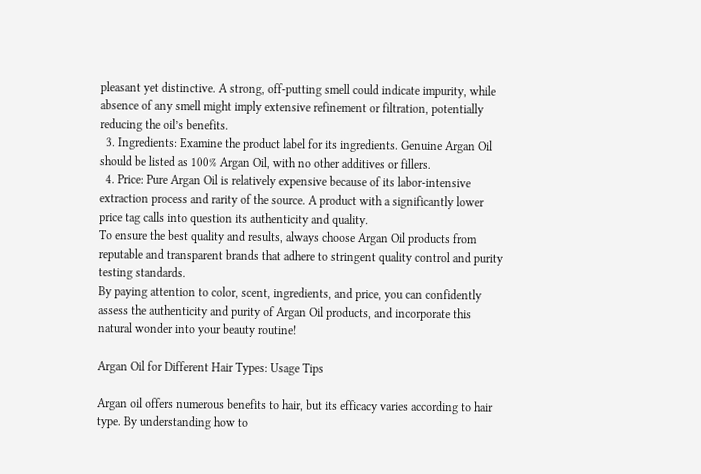pleasant yet distinctive. A strong, off-putting smell could indicate impurity, while absence of any smell might imply extensive refinement or filtration, potentially reducing the oil’s benefits.
  3. Ingredients: Examine the product label for its ingredients. Genuine Argan Oil should be listed as 100% Argan Oil, with no other additives or fillers.
  4. Price: Pure Argan Oil is relatively expensive because of its labor-intensive extraction process and rarity of the source. A product with a significantly lower price tag calls into question its authenticity and quality.
To ensure the best quality and results, always choose Argan Oil products from reputable and transparent brands that adhere to stringent quality control and purity testing standards.
By paying attention to color, scent, ingredients, and price, you can confidently assess the authenticity and purity of Argan Oil products, and incorporate this natural wonder into your beauty routine!

Argan Oil for Different Hair Types: Usage Tips

Argan oil offers numerous benefits to hair, but its efficacy varies according to hair type. By understanding how to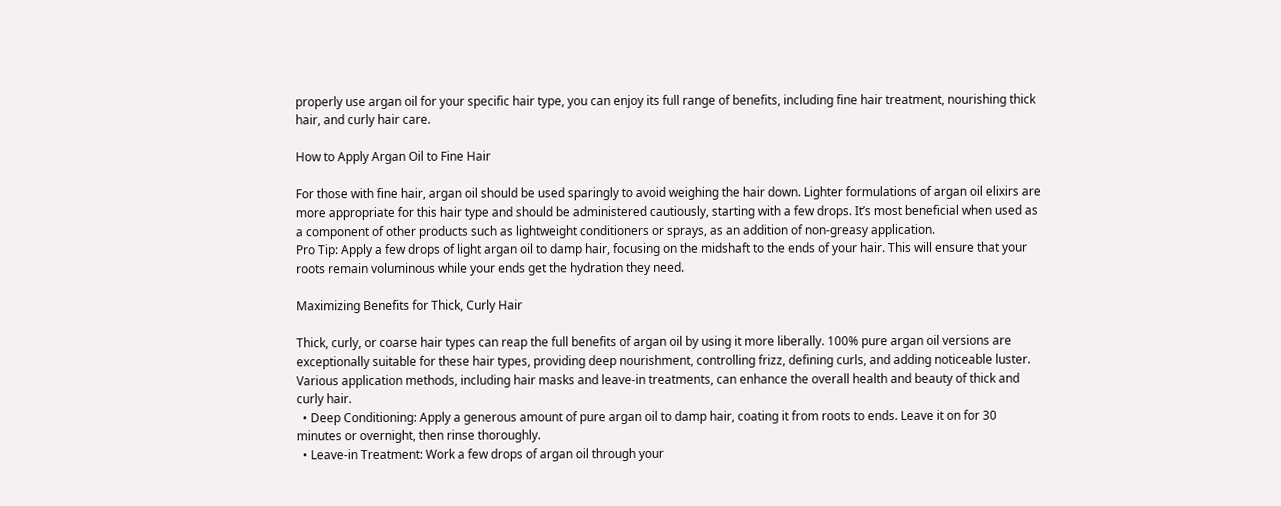properly use argan oil for your specific hair type, you can enjoy its full range of benefits, including fine hair treatment, nourishing thick hair, and curly hair care.

How to Apply Argan Oil to Fine Hair

For those with fine hair, argan oil should be used sparingly to avoid weighing the hair down. Lighter formulations of argan oil elixirs are more appropriate for this hair type and should be administered cautiously, starting with a few drops. It’s most beneficial when used as a component of other products such as lightweight conditioners or sprays, as an addition of non-greasy application.
Pro Tip: Apply a few drops of light argan oil to damp hair, focusing on the midshaft to the ends of your hair. This will ensure that your roots remain voluminous while your ends get the hydration they need.

Maximizing Benefits for Thick, Curly Hair

Thick, curly, or coarse hair types can reap the full benefits of argan oil by using it more liberally. 100% pure argan oil versions are exceptionally suitable for these hair types, providing deep nourishment, controlling frizz, defining curls, and adding noticeable luster. Various application methods, including hair masks and leave-in treatments, can enhance the overall health and beauty of thick and curly hair.
  • Deep Conditioning: Apply a generous amount of pure argan oil to damp hair, coating it from roots to ends. Leave it on for 30 minutes or overnight, then rinse thoroughly.
  • Leave-in Treatment: Work a few drops of argan oil through your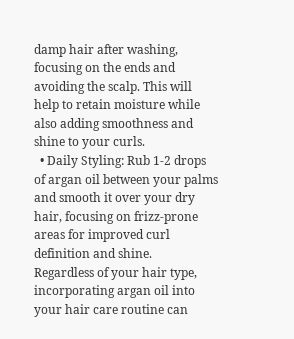damp hair after washing, focusing on the ends and avoiding the scalp. This will help to retain moisture while also adding smoothness and shine to your curls.
  • Daily Styling: Rub 1-2 drops of argan oil between your palms and smooth it over your dry hair, focusing on frizz-prone areas for improved curl definition and shine.
Regardless of your hair type, incorporating argan oil into your hair care routine can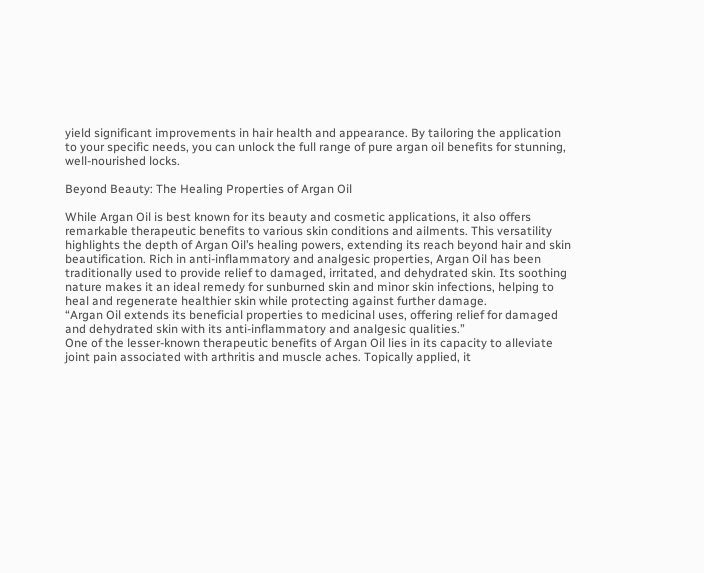yield significant improvements in hair health and appearance. By tailoring the application to your specific needs, you can unlock the full range of pure argan oil benefits for stunning, well-nourished locks.

Beyond Beauty: The Healing Properties of Argan Oil

While Argan Oil is best known for its beauty and cosmetic applications, it also offers remarkable therapeutic benefits to various skin conditions and ailments. This versatility highlights the depth of Argan Oil’s healing powers, extending its reach beyond hair and skin beautification. Rich in anti-inflammatory and analgesic properties, Argan Oil has been traditionally used to provide relief to damaged, irritated, and dehydrated skin. Its soothing nature makes it an ideal remedy for sunburned skin and minor skin infections, helping to heal and regenerate healthier skin while protecting against further damage.
“Argan Oil extends its beneficial properties to medicinal uses, offering relief for damaged and dehydrated skin with its anti-inflammatory and analgesic qualities.”
One of the lesser-known therapeutic benefits of Argan Oil lies in its capacity to alleviate joint pain associated with arthritis and muscle aches. Topically applied, it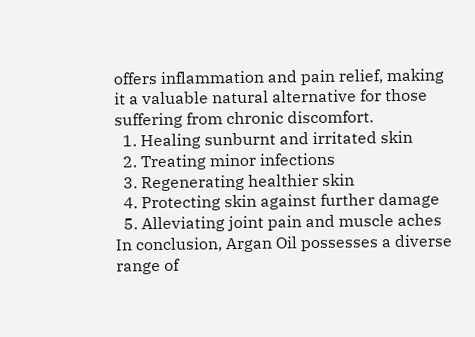offers inflammation and pain relief, making it a valuable natural alternative for those suffering from chronic discomfort.
  1. Healing sunburnt and irritated skin
  2. Treating minor infections
  3. Regenerating healthier skin
  4. Protecting skin against further damage
  5. Alleviating joint pain and muscle aches
In conclusion, Argan Oil possesses a diverse range of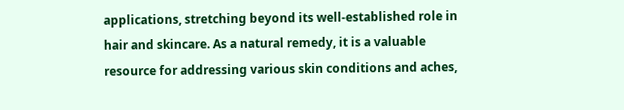applications, stretching beyond its well-established role in hair and skincare. As a natural remedy, it is a valuable resource for addressing various skin conditions and aches,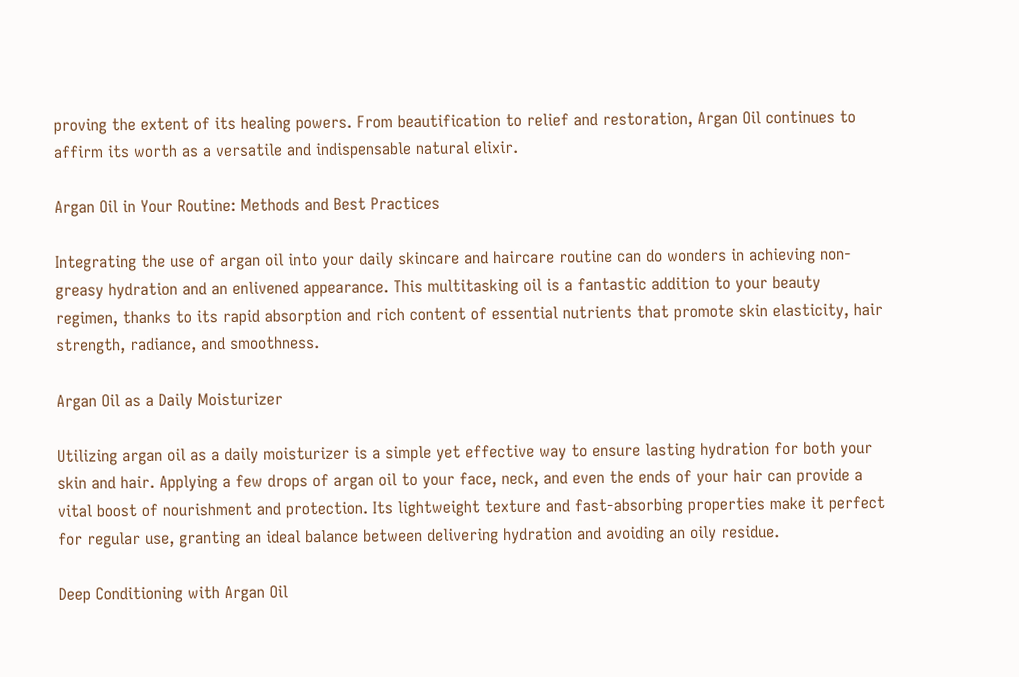proving the extent of its healing powers. From beautification to relief and restoration, Argan Oil continues to affirm its worth as a versatile and indispensable natural elixir.

Argan Oil in Your Routine: Methods and Best Practices

Integrating the use of argan oil into your daily skincare and haircare routine can do wonders in achieving non-greasy hydration and an enlivened appearance. This multitasking oil is a fantastic addition to your beauty regimen, thanks to its rapid absorption and rich content of essential nutrients that promote skin elasticity, hair strength, radiance, and smoothness.

Argan Oil as a Daily Moisturizer

Utilizing argan oil as a daily moisturizer is a simple yet effective way to ensure lasting hydration for both your skin and hair. Applying a few drops of argan oil to your face, neck, and even the ends of your hair can provide a vital boost of nourishment and protection. Its lightweight texture and fast-absorbing properties make it perfect for regular use, granting an ideal balance between delivering hydration and avoiding an oily residue.

Deep Conditioning with Argan Oil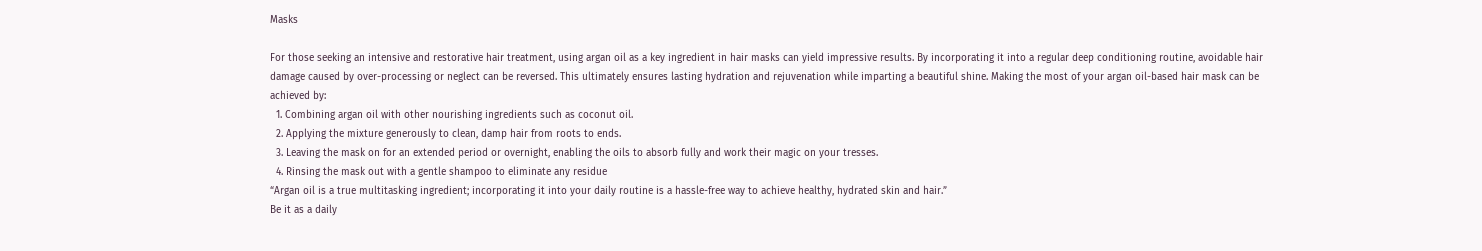Masks

For those seeking an intensive and restorative hair treatment, using argan oil as a key ingredient in hair masks can yield impressive results. By incorporating it into a regular deep conditioning routine, avoidable hair damage caused by over-processing or neglect can be reversed. This ultimately ensures lasting hydration and rejuvenation while imparting a beautiful shine. Making the most of your argan oil-based hair mask can be achieved by:
  1. Combining argan oil with other nourishing ingredients such as coconut oil.
  2. Applying the mixture generously to clean, damp hair from roots to ends.
  3. Leaving the mask on for an extended period or overnight, enabling the oils to absorb fully and work their magic on your tresses.
  4. Rinsing the mask out with a gentle shampoo to eliminate any residue
“Argan oil is a true multitasking ingredient; incorporating it into your daily routine is a hassle-free way to achieve healthy, hydrated skin and hair.”
Be it as a daily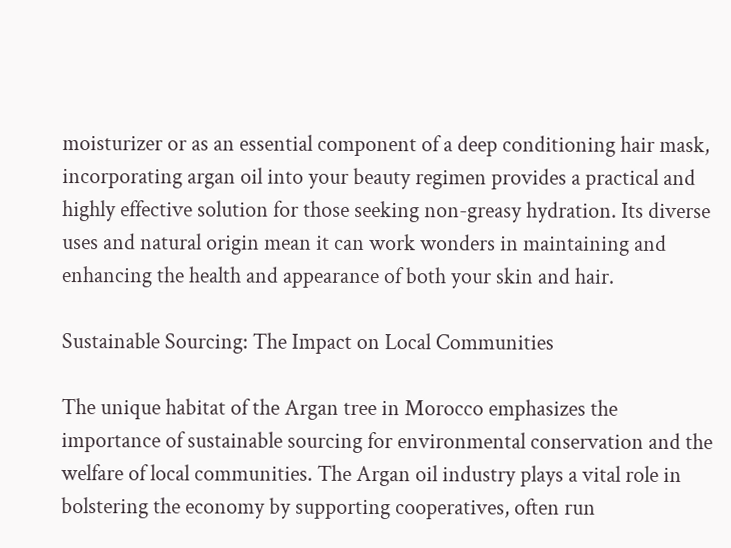moisturizer or as an essential component of a deep conditioning hair mask, incorporating argan oil into your beauty regimen provides a practical and highly effective solution for those seeking non-greasy hydration. Its diverse uses and natural origin mean it can work wonders in maintaining and enhancing the health and appearance of both your skin and hair.

Sustainable Sourcing: The Impact on Local Communities

The unique habitat of the Argan tree in Morocco emphasizes the importance of sustainable sourcing for environmental conservation and the welfare of local communities. The Argan oil industry plays a vital role in bolstering the economy by supporting cooperatives, often run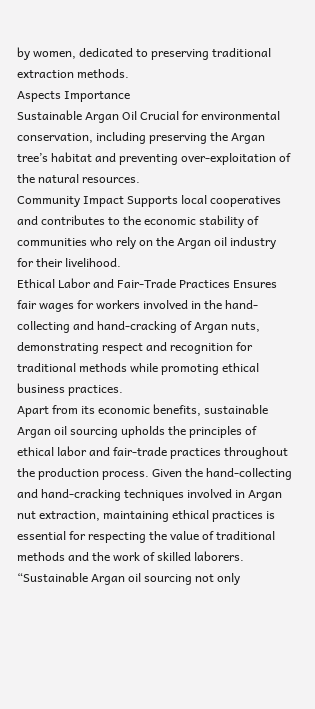by women, dedicated to preserving traditional extraction methods.
Aspects Importance
Sustainable Argan Oil Crucial for environmental conservation, including preserving the Argan tree’s habitat and preventing over-exploitation of the natural resources.
Community Impact Supports local cooperatives and contributes to the economic stability of communities who rely on the Argan oil industry for their livelihood.
Ethical Labor and Fair-Trade Practices Ensures fair wages for workers involved in the hand-collecting and hand-cracking of Argan nuts, demonstrating respect and recognition for traditional methods while promoting ethical business practices.
Apart from its economic benefits, sustainable Argan oil sourcing upholds the principles of ethical labor and fair-trade practices throughout the production process. Given the hand-collecting and hand-cracking techniques involved in Argan nut extraction, maintaining ethical practices is essential for respecting the value of traditional methods and the work of skilled laborers.
“Sustainable Argan oil sourcing not only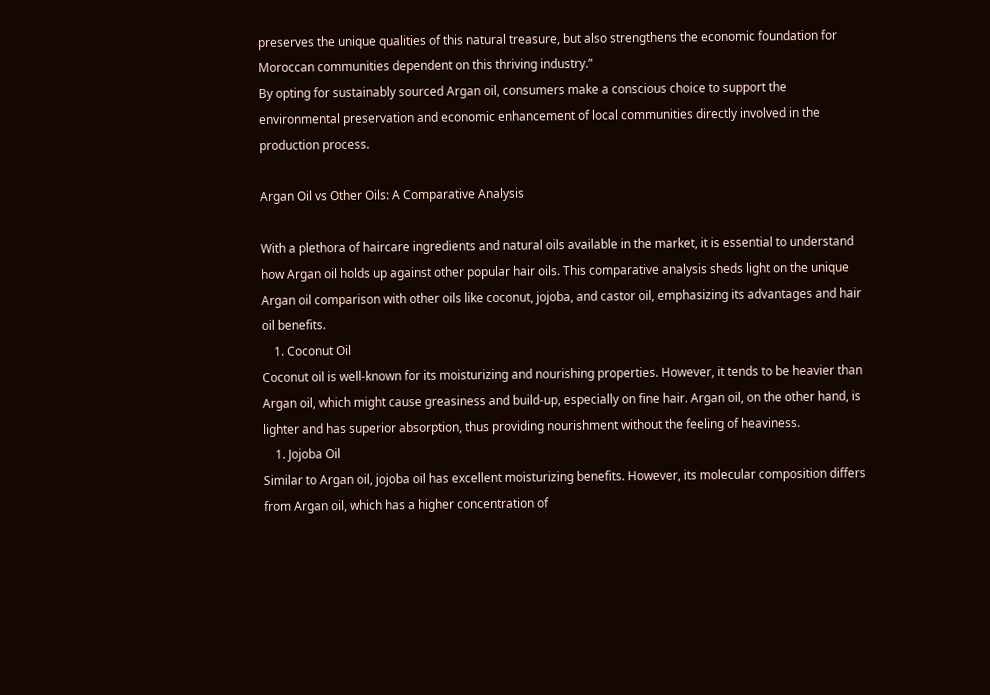preserves the unique qualities of this natural treasure, but also strengthens the economic foundation for Moroccan communities dependent on this thriving industry.”
By opting for sustainably sourced Argan oil, consumers make a conscious choice to support the environmental preservation and economic enhancement of local communities directly involved in the production process.

Argan Oil vs Other Oils: A Comparative Analysis

With a plethora of haircare ingredients and natural oils available in the market, it is essential to understand how Argan oil holds up against other popular hair oils. This comparative analysis sheds light on the unique Argan oil comparison with other oils like coconut, jojoba, and castor oil, emphasizing its advantages and hair oil benefits.
    1. Coconut Oil
Coconut oil is well-known for its moisturizing and nourishing properties. However, it tends to be heavier than Argan oil, which might cause greasiness and build-up, especially on fine hair. Argan oil, on the other hand, is lighter and has superior absorption, thus providing nourishment without the feeling of heaviness.
    1. Jojoba Oil
Similar to Argan oil, jojoba oil has excellent moisturizing benefits. However, its molecular composition differs from Argan oil, which has a higher concentration of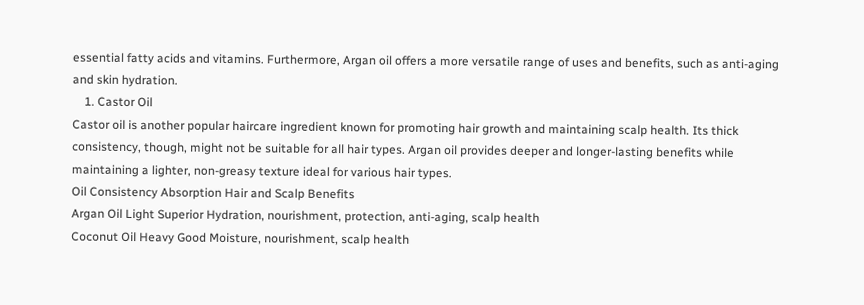essential fatty acids and vitamins. Furthermore, Argan oil offers a more versatile range of uses and benefits, such as anti-aging and skin hydration.
    1. Castor Oil
Castor oil is another popular haircare ingredient known for promoting hair growth and maintaining scalp health. Its thick consistency, though, might not be suitable for all hair types. Argan oil provides deeper and longer-lasting benefits while maintaining a lighter, non-greasy texture ideal for various hair types.
Oil Consistency Absorption Hair and Scalp Benefits
Argan Oil Light Superior Hydration, nourishment, protection, anti-aging, scalp health
Coconut Oil Heavy Good Moisture, nourishment, scalp health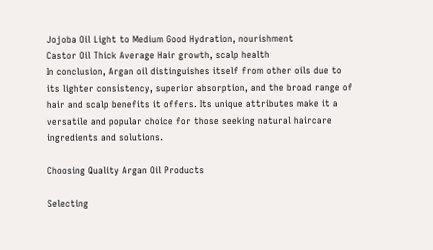Jojoba Oil Light to Medium Good Hydration, nourishment
Castor Oil Thick Average Hair growth, scalp health
In conclusion, Argan oil distinguishes itself from other oils due to its lighter consistency, superior absorption, and the broad range of hair and scalp benefits it offers. Its unique attributes make it a versatile and popular choice for those seeking natural haircare ingredients and solutions.

Choosing Quality Argan Oil Products

Selecting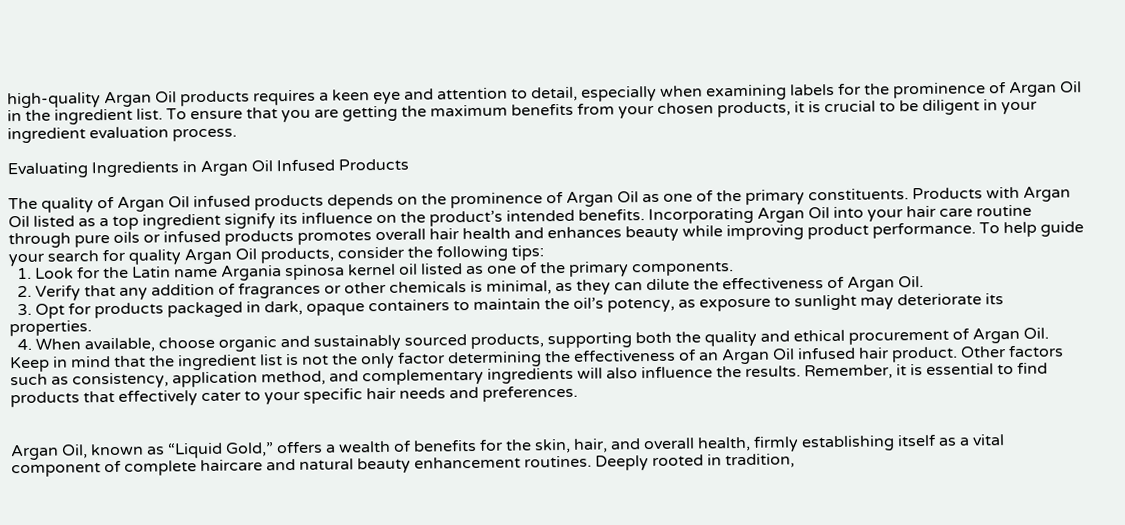high-quality Argan Oil products requires a keen eye and attention to detail, especially when examining labels for the prominence of Argan Oil in the ingredient list. To ensure that you are getting the maximum benefits from your chosen products, it is crucial to be diligent in your ingredient evaluation process.

Evaluating Ingredients in Argan Oil Infused Products

The quality of Argan Oil infused products depends on the prominence of Argan Oil as one of the primary constituents. Products with Argan Oil listed as a top ingredient signify its influence on the product’s intended benefits. Incorporating Argan Oil into your hair care routine through pure oils or infused products promotes overall hair health and enhances beauty while improving product performance. To help guide your search for quality Argan Oil products, consider the following tips:
  1. Look for the Latin name Argania spinosa kernel oil listed as one of the primary components.
  2. Verify that any addition of fragrances or other chemicals is minimal, as they can dilute the effectiveness of Argan Oil.
  3. Opt for products packaged in dark, opaque containers to maintain the oil’s potency, as exposure to sunlight may deteriorate its properties.
  4. When available, choose organic and sustainably sourced products, supporting both the quality and ethical procurement of Argan Oil.
Keep in mind that the ingredient list is not the only factor determining the effectiveness of an Argan Oil infused hair product. Other factors such as consistency, application method, and complementary ingredients will also influence the results. Remember, it is essential to find products that effectively cater to your specific hair needs and preferences.


Argan Oil, known as “Liquid Gold,” offers a wealth of benefits for the skin, hair, and overall health, firmly establishing itself as a vital component of complete haircare and natural beauty enhancement routines. Deeply rooted in tradition,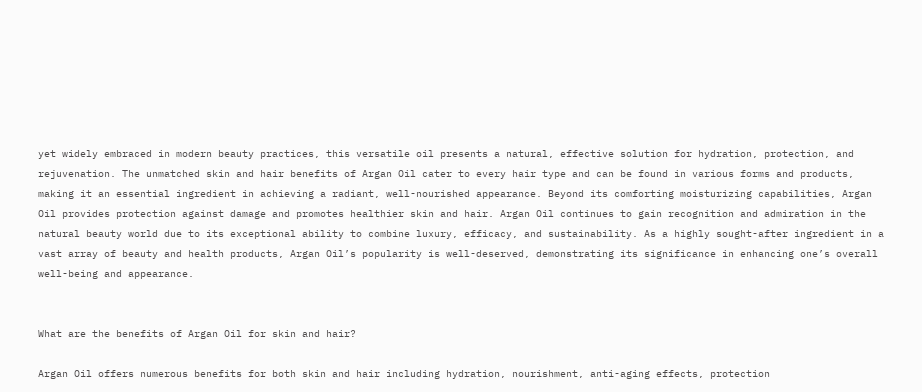yet widely embraced in modern beauty practices, this versatile oil presents a natural, effective solution for hydration, protection, and rejuvenation. The unmatched skin and hair benefits of Argan Oil cater to every hair type and can be found in various forms and products, making it an essential ingredient in achieving a radiant, well-nourished appearance. Beyond its comforting moisturizing capabilities, Argan Oil provides protection against damage and promotes healthier skin and hair. Argan Oil continues to gain recognition and admiration in the natural beauty world due to its exceptional ability to combine luxury, efficacy, and sustainability. As a highly sought-after ingredient in a vast array of beauty and health products, Argan Oil’s popularity is well-deserved, demonstrating its significance in enhancing one’s overall well-being and appearance.


What are the benefits of Argan Oil for skin and hair?

Argan Oil offers numerous benefits for both skin and hair including hydration, nourishment, anti-aging effects, protection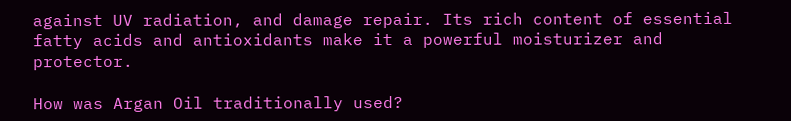against UV radiation, and damage repair. Its rich content of essential fatty acids and antioxidants make it a powerful moisturizer and protector.

How was Argan Oil traditionally used?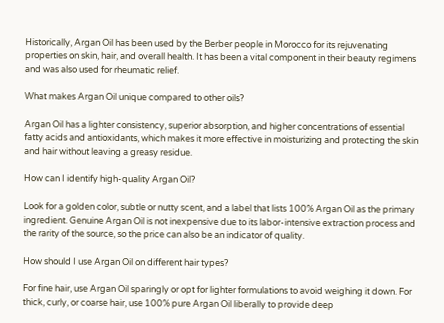Historically, Argan Oil has been used by the Berber people in Morocco for its rejuvenating properties on skin, hair, and overall health. It has been a vital component in their beauty regimens and was also used for rheumatic relief.

What makes Argan Oil unique compared to other oils?

Argan Oil has a lighter consistency, superior absorption, and higher concentrations of essential fatty acids and antioxidants, which makes it more effective in moisturizing and protecting the skin and hair without leaving a greasy residue.

How can I identify high-quality Argan Oil?

Look for a golden color, subtle or nutty scent, and a label that lists 100% Argan Oil as the primary ingredient. Genuine Argan Oil is not inexpensive due to its labor-intensive extraction process and the rarity of the source, so the price can also be an indicator of quality.

How should I use Argan Oil on different hair types?

For fine hair, use Argan Oil sparingly or opt for lighter formulations to avoid weighing it down. For thick, curly, or coarse hair, use 100% pure Argan Oil liberally to provide deep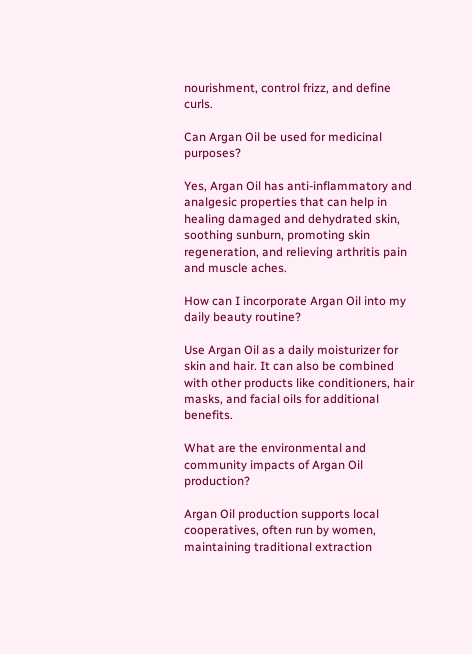nourishment, control frizz, and define curls.

Can Argan Oil be used for medicinal purposes?

Yes, Argan Oil has anti-inflammatory and analgesic properties that can help in healing damaged and dehydrated skin, soothing sunburn, promoting skin regeneration, and relieving arthritis pain and muscle aches.

How can I incorporate Argan Oil into my daily beauty routine?

Use Argan Oil as a daily moisturizer for skin and hair. It can also be combined with other products like conditioners, hair masks, and facial oils for additional benefits.

What are the environmental and community impacts of Argan Oil production?

Argan Oil production supports local cooperatives, often run by women, maintaining traditional extraction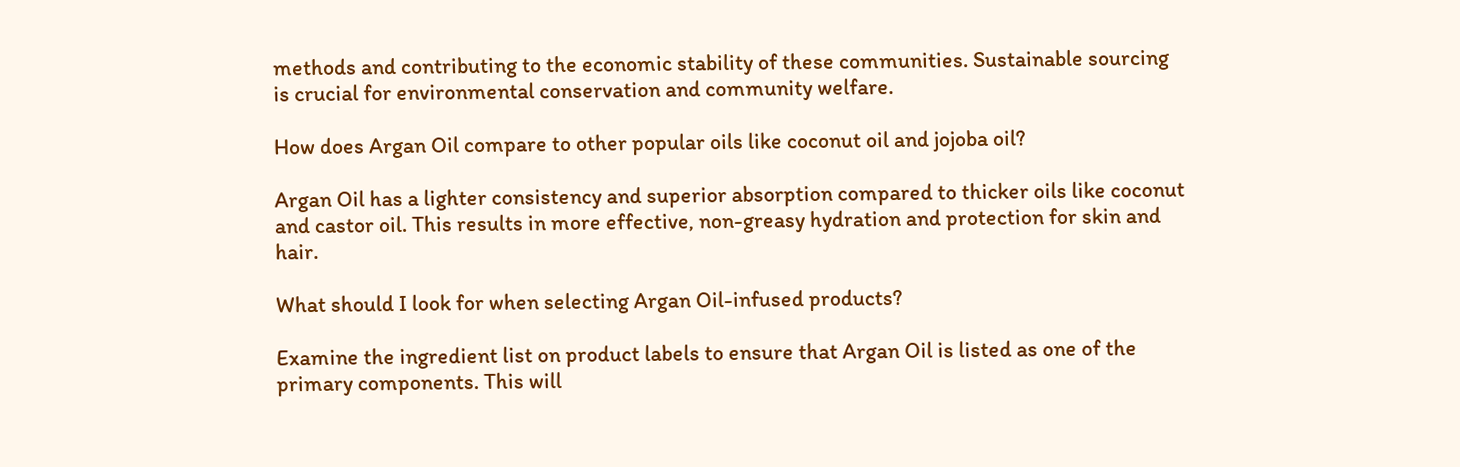methods and contributing to the economic stability of these communities. Sustainable sourcing is crucial for environmental conservation and community welfare.

How does Argan Oil compare to other popular oils like coconut oil and jojoba oil?

Argan Oil has a lighter consistency and superior absorption compared to thicker oils like coconut and castor oil. This results in more effective, non-greasy hydration and protection for skin and hair.

What should I look for when selecting Argan Oil-infused products?

Examine the ingredient list on product labels to ensure that Argan Oil is listed as one of the primary components. This will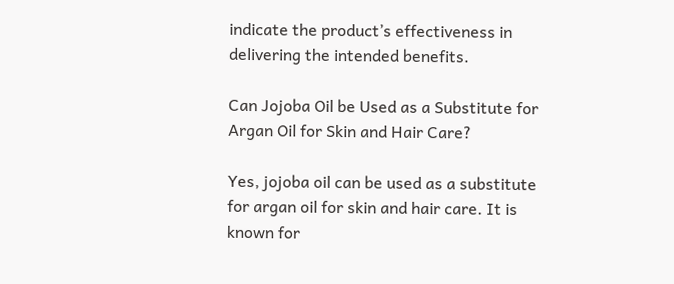indicate the product’s effectiveness in delivering the intended benefits.

Can Jojoba Oil be Used as a Substitute for Argan Oil for Skin and Hair Care?

Yes, jojoba oil can be used as a substitute for argan oil for skin and hair care. It is known for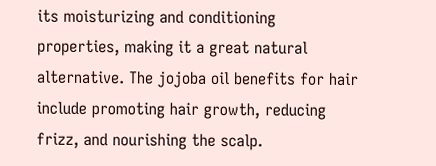its moisturizing and conditioning properties, making it a great natural alternative. The jojoba oil benefits for hair include promoting hair growth, reducing frizz, and nourishing the scalp.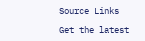Source Links

Get the latest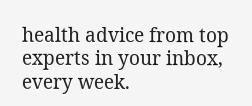health advice from top experts in your inbox, every week.